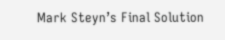Mark Steyn’s Final Solution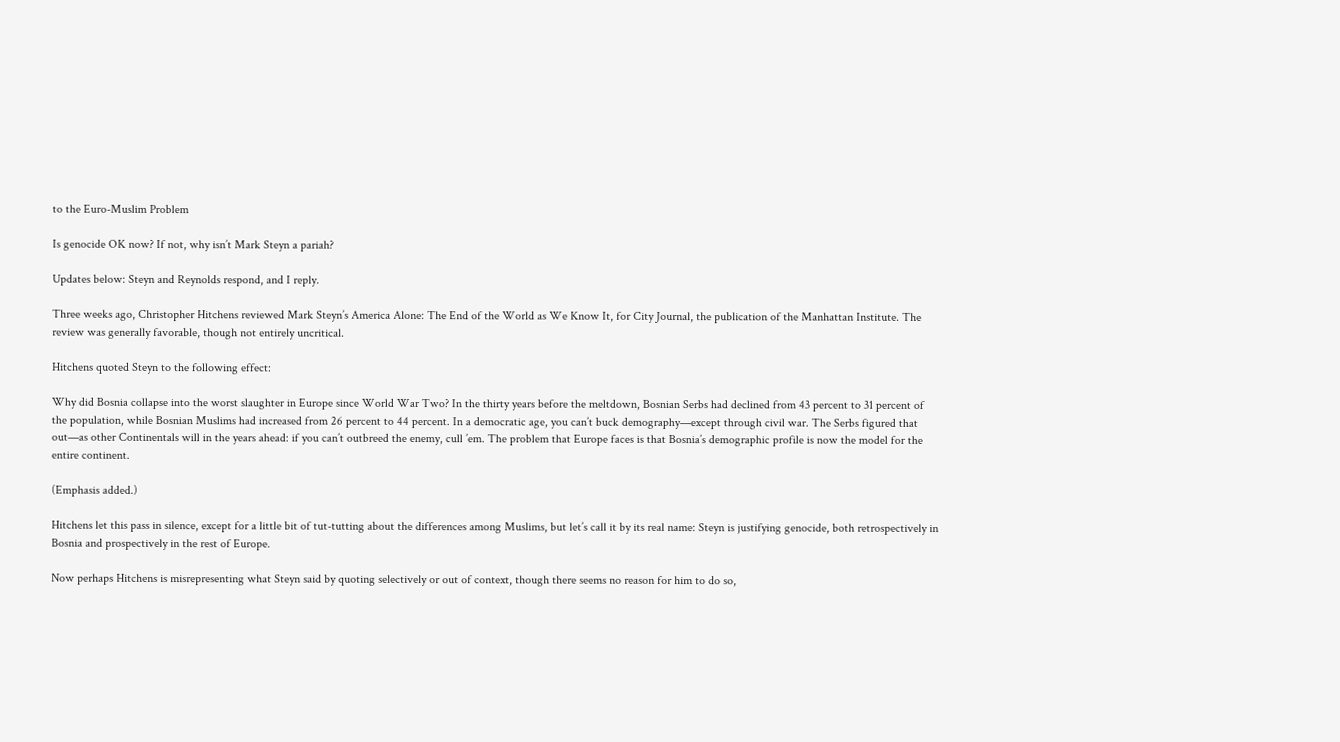to the Euro-Muslim Problem

Is genocide OK now? If not, why isn’t Mark Steyn a pariah?

Updates below: Steyn and Reynolds respond, and I reply.

Three weeks ago, Christopher Hitchens reviewed Mark Steyn’s America Alone: The End of the World as We Know It, for City Journal, the publication of the Manhattan Institute. The review was generally favorable, though not entirely uncritical.

Hitchens quoted Steyn to the following effect:

Why did Bosnia collapse into the worst slaughter in Europe since World War Two? In the thirty years before the meltdown, Bosnian Serbs had declined from 43 percent to 31 percent of the population, while Bosnian Muslims had increased from 26 percent to 44 percent. In a democratic age, you can’t buck demography—except through civil war. The Serbs figured that out—as other Continentals will in the years ahead: if you can’t outbreed the enemy, cull ’em. The problem that Europe faces is that Bosnia’s demographic profile is now the model for the entire continent.

(Emphasis added.)

Hitchens let this pass in silence, except for a little bit of tut-tutting about the differences among Muslims, but let’s call it by its real name: Steyn is justifying genocide, both retrospectively in Bosnia and prospectively in the rest of Europe.

Now perhaps Hitchens is misrepresenting what Steyn said by quoting selectively or out of context, though there seems no reason for him to do so,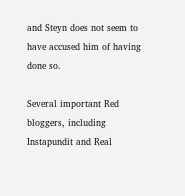and Steyn does not seem to have accused him of having done so.

Several important Red bloggers, including Instapundit and Real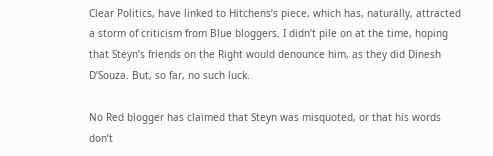Clear Politics, have linked to Hitchens’s piece, which has, naturally, attracted a storm of criticism from Blue bloggers. I didn’t pile on at the time, hoping that Steyn’s friends on the Right would denounce him, as they did Dinesh D’Souza. But, so far, no such luck.

No Red blogger has claimed that Steyn was misquoted, or that his words don’t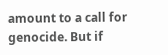amount to a call for genocide. But if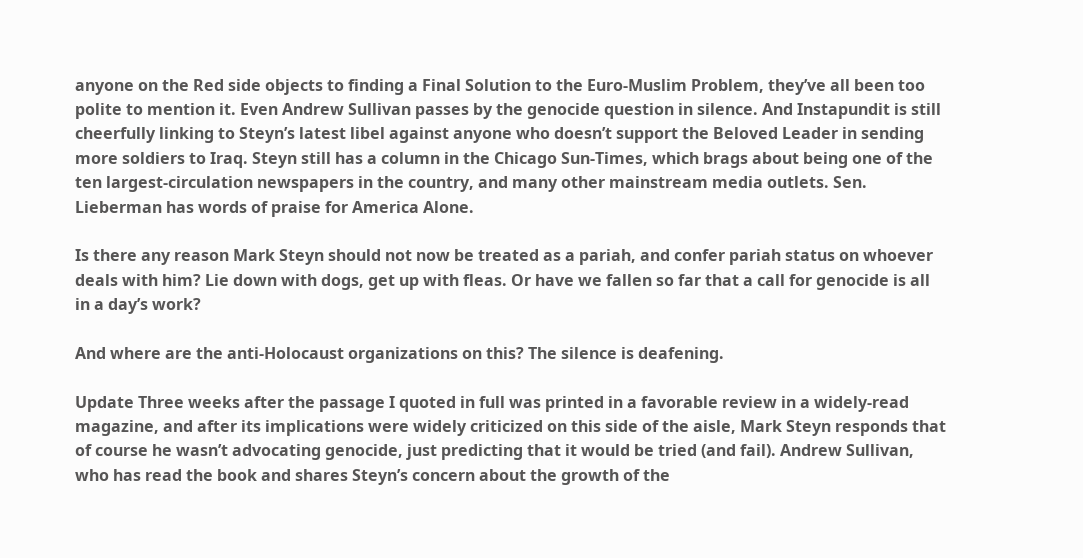anyone on the Red side objects to finding a Final Solution to the Euro-Muslim Problem, they’ve all been too polite to mention it. Even Andrew Sullivan passes by the genocide question in silence. And Instapundit is still cheerfully linking to Steyn’s latest libel against anyone who doesn’t support the Beloved Leader in sending more soldiers to Iraq. Steyn still has a column in the Chicago Sun-Times, which brags about being one of the ten largest-circulation newspapers in the country, and many other mainstream media outlets. Sen. Lieberman has words of praise for America Alone.

Is there any reason Mark Steyn should not now be treated as a pariah, and confer pariah status on whoever deals with him? Lie down with dogs, get up with fleas. Or have we fallen so far that a call for genocide is all in a day’s work?

And where are the anti-Holocaust organizations on this? The silence is deafening.

Update Three weeks after the passage I quoted in full was printed in a favorable review in a widely-read magazine, and after its implications were widely criticized on this side of the aisle, Mark Steyn responds that of course he wasn’t advocating genocide, just predicting that it would be tried (and fail). Andrew Sullivan, who has read the book and shares Steyn’s concern about the growth of the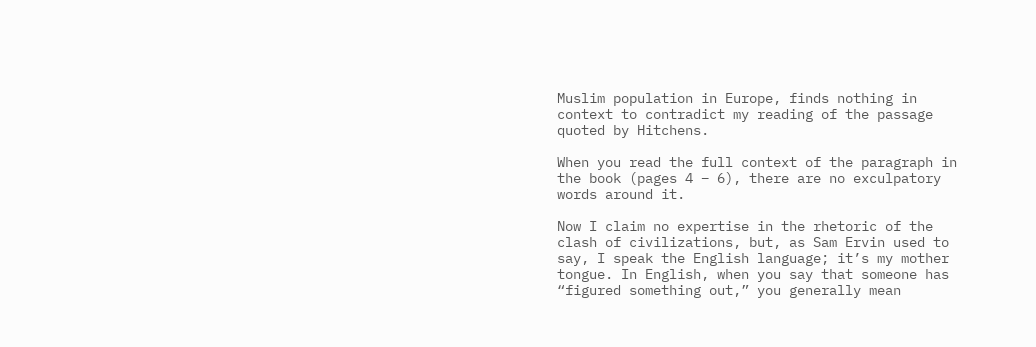Muslim population in Europe, finds nothing in context to contradict my reading of the passage quoted by Hitchens.

When you read the full context of the paragraph in the book (pages 4 – 6), there are no exculpatory words around it.

Now I claim no expertise in the rhetoric of the clash of civilizations, but, as Sam Ervin used to say, I speak the English language; it’s my mother tongue. In English, when you say that someone has “figured something out,” you generally mean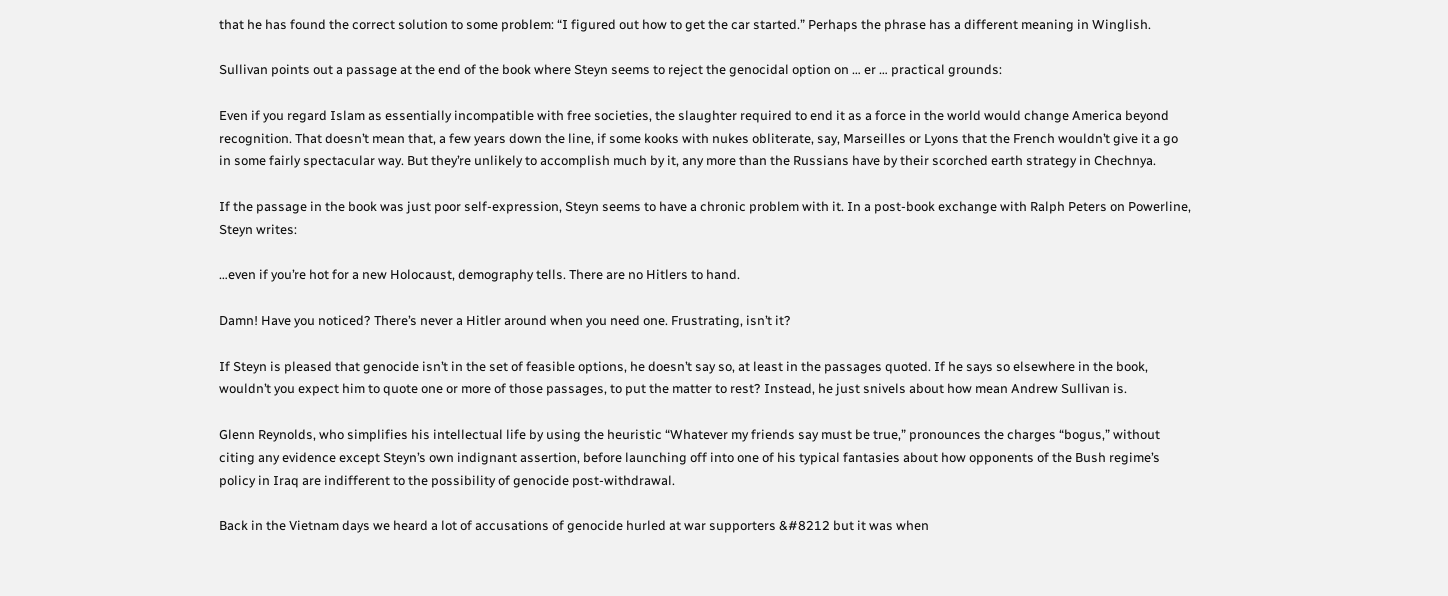that he has found the correct solution to some problem: “I figured out how to get the car started.” Perhaps the phrase has a different meaning in Winglish.

Sullivan points out a passage at the end of the book where Steyn seems to reject the genocidal option on … er … practical grounds:

Even if you regard Islam as essentially incompatible with free societies, the slaughter required to end it as a force in the world would change America beyond recognition. That doesn’t mean that, a few years down the line, if some kooks with nukes obliterate, say, Marseilles or Lyons that the French wouldn’t give it a go in some fairly spectacular way. But they’re unlikely to accomplish much by it, any more than the Russians have by their scorched earth strategy in Chechnya.

If the passage in the book was just poor self-expression, Steyn seems to have a chronic problem with it. In a post-book exchange with Ralph Peters on Powerline, Steyn writes:

…even if you’re hot for a new Holocaust, demography tells. There are no Hitlers to hand.

Damn! Have you noticed? There’s never a Hitler around when you need one. Frustrating, isn’t it?

If Steyn is pleased that genocide isn’t in the set of feasible options, he doesn’t say so, at least in the passages quoted. If he says so elsewhere in the book, wouldn’t you expect him to quote one or more of those passages, to put the matter to rest? Instead, he just snivels about how mean Andrew Sullivan is.

Glenn Reynolds, who simplifies his intellectual life by using the heuristic “Whatever my friends say must be true,” pronounces the charges “bogus,” without citing any evidence except Steyn’s own indignant assertion, before launching off into one of his typical fantasies about how opponents of the Bush regime’s policy in Iraq are indifferent to the possibility of genocide post-withdrawal.

Back in the Vietnam days we heard a lot of accusations of genocide hurled at war supporters &#8212 but it was when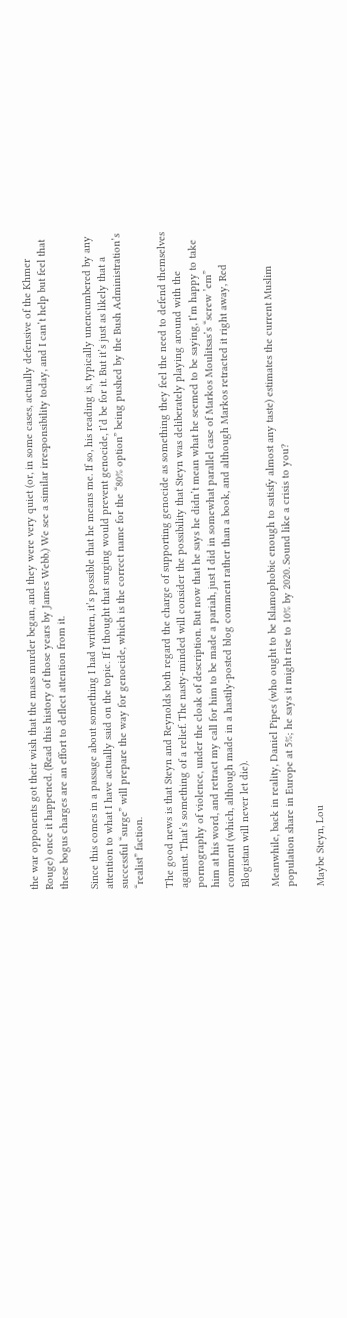the war opponents got their wish that the mass murder began, and they were very quiet (or, in some cases, actually defensive of the Khmer Rouge) once it happened. (Read this history of those years by James Webb.) We see a similar irresponsibility today, and I can’t help but feel that these bogus charges are an effort to deflect attention from it.

Since this comes in a passage about something I had written, it’s possible that he means me. If so, his reading is, typically unencumbered by any attention to what I have actually said on the topic. If I thought that surging would prevent genocide, I’d be for it. But it’s just as likely that a successful “surge” will prepare the way for genocide, which is the correct name for the “80% option” being pushed by the Bush Administration’s “realist” faction.

The good news is that Steyn and Reynolds both regard the charge of supporting genocide as something they feel the need to defend themselves against. That’s something of a relief. The nasty-minded will consider the possibility that Steyn was deliberately playing around with the pornography of violence, under the cloak of description. But now that he says he didn’t mean what he seemed to be saying, I’m happy to take him at his word, and retract my call for him to be made a pariah, just I did in somewhat parallel case of Markos Moulitsas’s “screw ’em” comment (which, although made in a hastily-posted blog comment rather than a book, and although Markos retracted it right away, Red Blogistan will never let die).

Meanwhile, back in reality, Daniel Pipes (who ought to be Islamophobic enough to satisfy almost any taste) estimates the current Muslim population share in Europe at 5%; he says it might rise to 10% by 2020. Sound like a crisis to you?

Maybe Steyn, Lou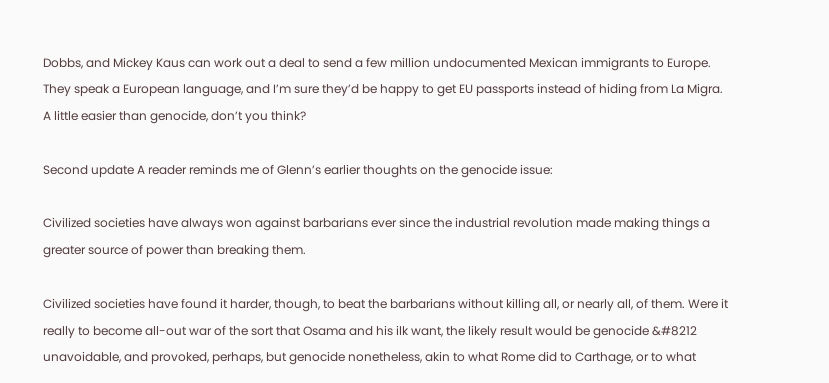Dobbs, and Mickey Kaus can work out a deal to send a few million undocumented Mexican immigrants to Europe. They speak a European language, and I’m sure they’d be happy to get EU passports instead of hiding from La Migra. A little easier than genocide, don’t you think?

Second update A reader reminds me of Glenn’s earlier thoughts on the genocide issue:

Civilized societies have always won against barbarians ever since the industrial revolution made making things a greater source of power than breaking them.

Civilized societies have found it harder, though, to beat the barbarians without killing all, or nearly all, of them. Were it really to become all-out war of the sort that Osama and his ilk want, the likely result would be genocide &#8212 unavoidable, and provoked, perhaps, but genocide nonetheless, akin to what Rome did to Carthage, or to what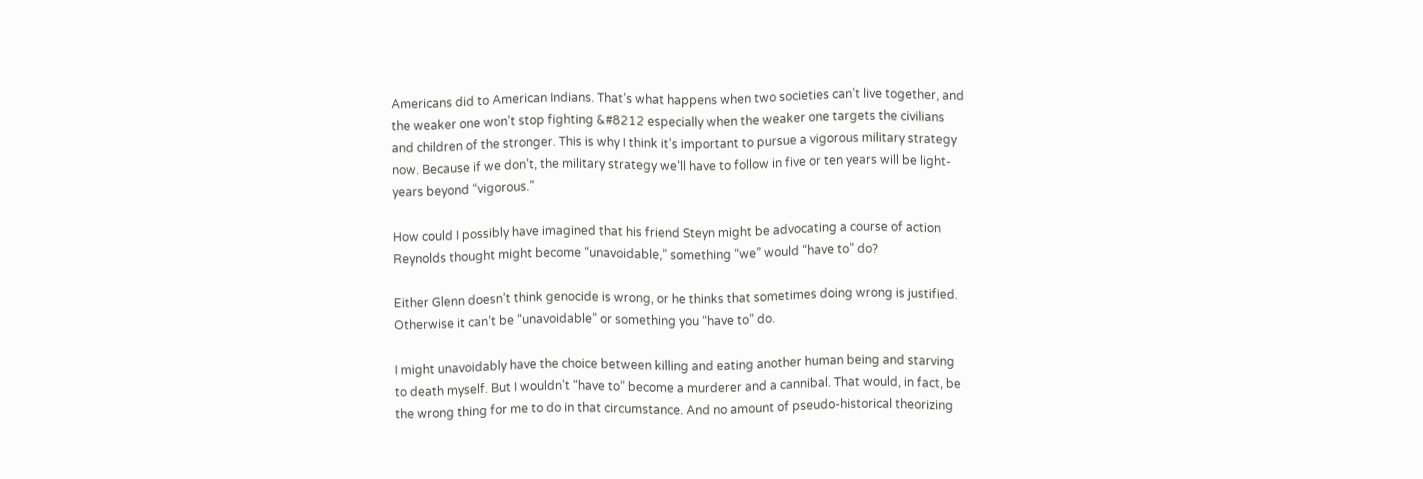Americans did to American Indians. That’s what happens when two societies can’t live together, and the weaker one won’t stop fighting &#8212 especially when the weaker one targets the civilians and children of the stronger. This is why I think it’s important to pursue a vigorous military strategy now. Because if we don’t, the military strategy we’ll have to follow in five or ten years will be light-years beyond “vigorous.”

How could I possibly have imagined that his friend Steyn might be advocating a course of action Reynolds thought might become “unavoidable,” something “we” would “have to” do?

Either Glenn doesn’t think genocide is wrong, or he thinks that sometimes doing wrong is justified. Otherwise it can’t be “unavoidable” or something you “have to” do.

I might unavoidably have the choice between killing and eating another human being and starving to death myself. But I wouldn’t “have to” become a murderer and a cannibal. That would, in fact, be the wrong thing for me to do in that circumstance. And no amount of pseudo-historical theorizing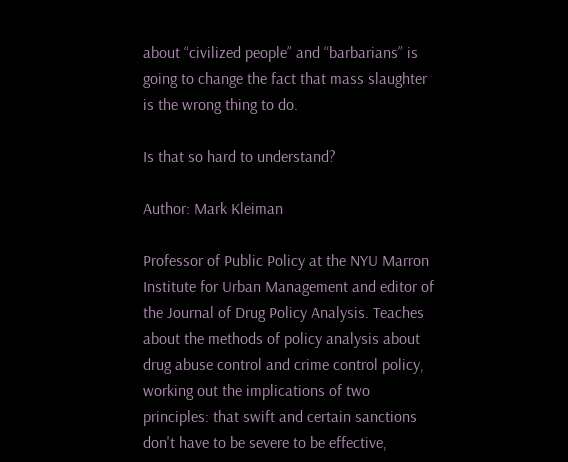about “civilized people” and “barbarians” is going to change the fact that mass slaughter is the wrong thing to do.

Is that so hard to understand?

Author: Mark Kleiman

Professor of Public Policy at the NYU Marron Institute for Urban Management and editor of the Journal of Drug Policy Analysis. Teaches about the methods of policy analysis about drug abuse control and crime control policy, working out the implications of two principles: that swift and certain sanctions don't have to be severe to be effective,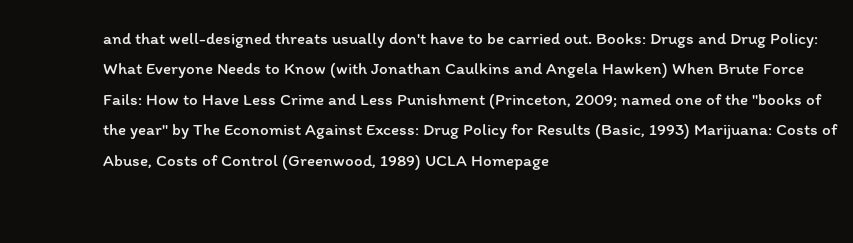and that well-designed threats usually don't have to be carried out. Books: Drugs and Drug Policy: What Everyone Needs to Know (with Jonathan Caulkins and Angela Hawken) When Brute Force Fails: How to Have Less Crime and Less Punishment (Princeton, 2009; named one of the "books of the year" by The Economist Against Excess: Drug Policy for Results (Basic, 1993) Marijuana: Costs of Abuse, Costs of Control (Greenwood, 1989) UCLA Homepage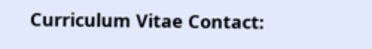Curriculum Vitae Contact: